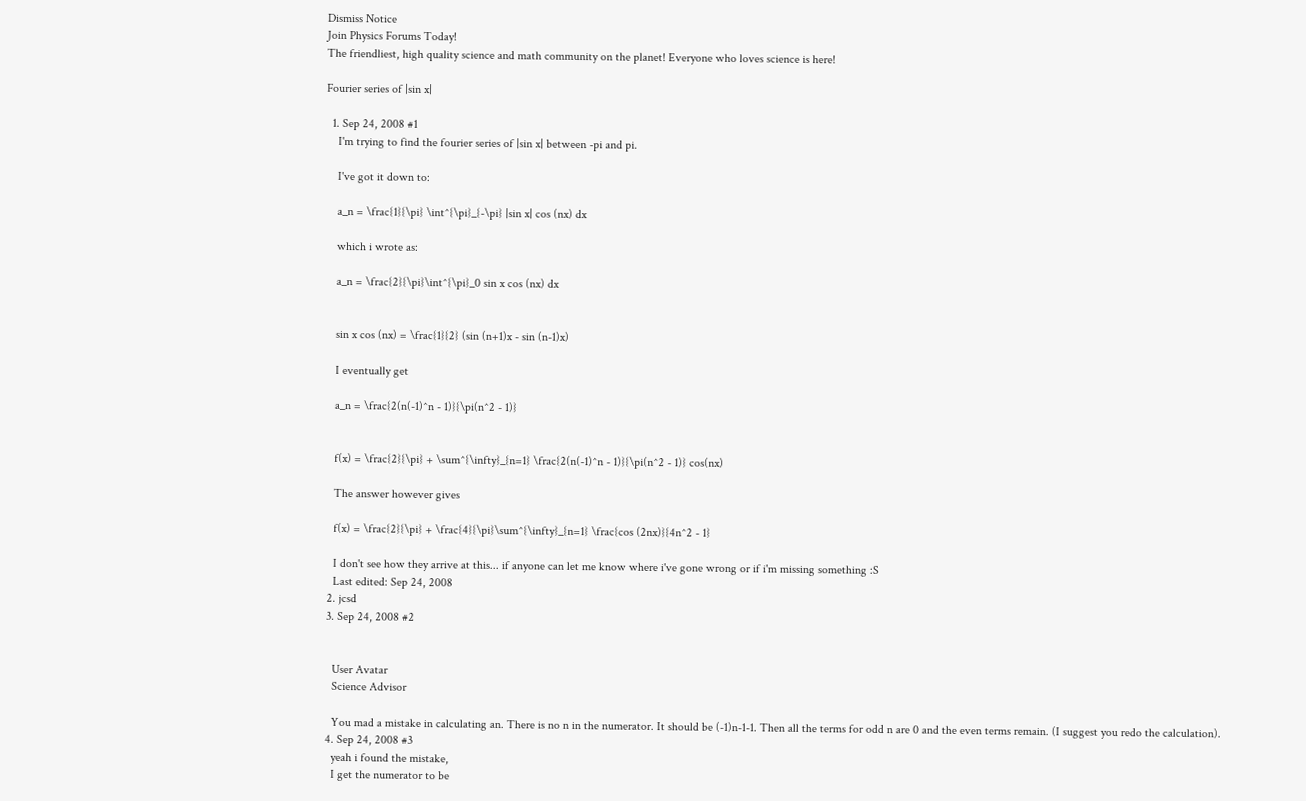Dismiss Notice
Join Physics Forums Today!
The friendliest, high quality science and math community on the planet! Everyone who loves science is here!

Fourier series of |sin x|

  1. Sep 24, 2008 #1
    I'm trying to find the fourier series of |sin x| between -pi and pi.

    I've got it down to:

    a_n = \frac{1}{\pi} \int^{\pi}_{-\pi} |sin x| cos (nx) dx

    which i wrote as:

    a_n = \frac{2}{\pi}\int^{\pi}_0 sin x cos (nx) dx


    sin x cos (nx) = \frac{1}{2} (sin (n+1)x - sin (n-1)x)

    I eventually get

    a_n = \frac{2(n(-1)^n - 1)}{\pi(n^2 - 1)}


    f(x) = \frac{2}{\pi} + \sum^{\infty}_{n=1} \frac{2(n(-1)^n - 1)}{\pi(n^2 - 1)} cos(nx)

    The answer however gives

    f(x) = \frac{2}{\pi} + \frac{4}{\pi}\sum^{\infty}_{n=1} \frac{cos (2nx)}{4n^2 - 1}

    I don't see how they arrive at this... if anyone can let me know where i've gone wrong or if i'm missing something :S
    Last edited: Sep 24, 2008
  2. jcsd
  3. Sep 24, 2008 #2


    User Avatar
    Science Advisor

    You mad a mistake in calculating an. There is no n in the numerator. It should be (-1)n-1-1. Then all the terms for odd n are 0 and the even terms remain. (I suggest you redo the calculation).
  4. Sep 24, 2008 #3
    yeah i found the mistake,
    I get the numerator to be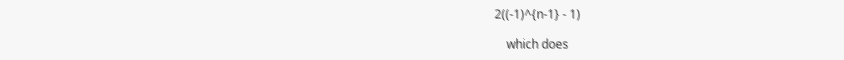2((-1)^{n-1} - 1)

    which does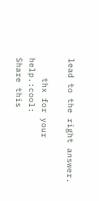lead to the right answer.

    thx for your help.:cool:
Share this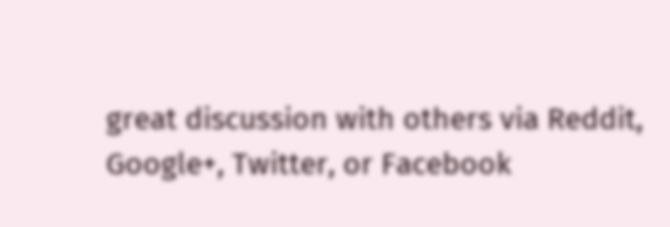great discussion with others via Reddit, Google+, Twitter, or Facebook